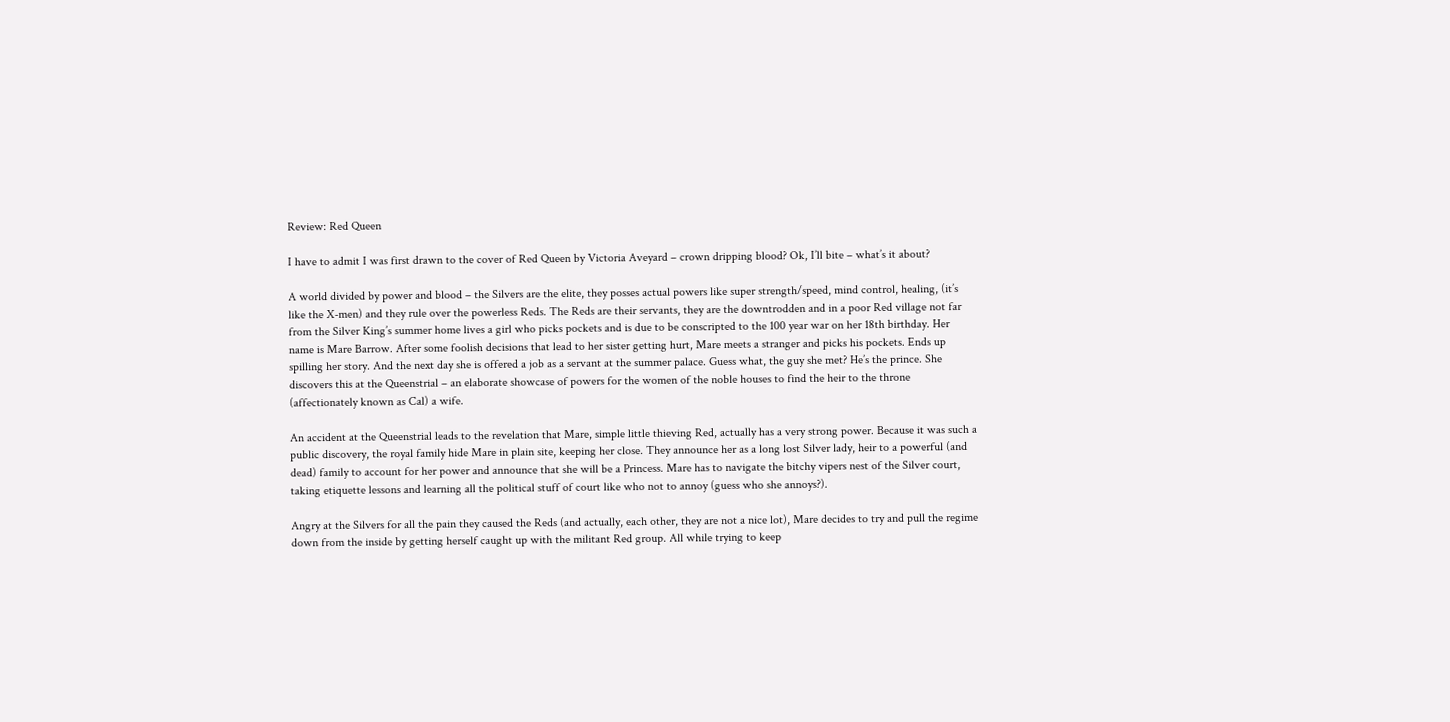Review: Red Queen

I have to admit I was first drawn to the cover of Red Queen by Victoria Aveyard – crown dripping blood? Ok, I’ll bite – what’s it about?

A world divided by power and blood – the Silvers are the elite, they posses actual powers like super strength/speed, mind control, healing, (it’s like the X-men) and they rule over the powerless Reds. The Reds are their servants, they are the downtrodden and in a poor Red village not far from the Silver King’s summer home lives a girl who picks pockets and is due to be conscripted to the 100 year war on her 18th birthday. Her name is Mare Barrow. After some foolish decisions that lead to her sister getting hurt, Mare meets a stranger and picks his pockets. Ends up spilling her story. And the next day she is offered a job as a servant at the summer palace. Guess what, the guy she met? He’s the prince. She discovers this at the Queenstrial – an elaborate showcase of powers for the women of the noble houses to find the heir to the throne (affectionately known as Cal) a wife.

An accident at the Queenstrial leads to the revelation that Mare, simple little thieving Red, actually has a very strong power. Because it was such a public discovery, the royal family hide Mare in plain site, keeping her close. They announce her as a long lost Silver lady, heir to a powerful (and dead) family to account for her power and announce that she will be a Princess. Mare has to navigate the bitchy vipers nest of the Silver court, taking etiquette lessons and learning all the political stuff of court like who not to annoy (guess who she annoys?).

Angry at the Silvers for all the pain they caused the Reds (and actually, each other, they are not a nice lot), Mare decides to try and pull the regime down from the inside by getting herself caught up with the militant Red group. All while trying to keep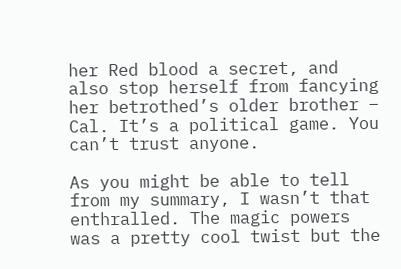her Red blood a secret, and also stop herself from fancying her betrothed’s older brother – Cal. It’s a political game. You can’t trust anyone.

As you might be able to tell from my summary, I wasn’t that enthralled. The magic powers was a pretty cool twist but the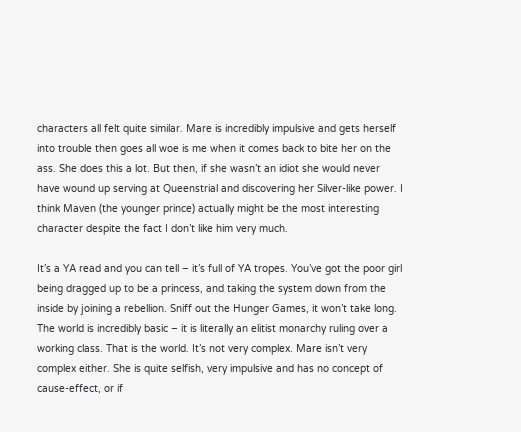characters all felt quite similar. Mare is incredibly impulsive and gets herself into trouble then goes all woe is me when it comes back to bite her on the ass. She does this a lot. But then, if she wasn’t an idiot she would never have wound up serving at Queenstrial and discovering her Silver-like power. I think Maven (the younger prince) actually might be the most interesting character despite the fact I don’t like him very much.

It’s a YA read and you can tell – it’s full of YA tropes. You’ve got the poor girl being dragged up to be a princess, and taking the system down from the inside by joining a rebellion. Sniff out the Hunger Games, it won’t take long. The world is incredibly basic – it is literally an elitist monarchy ruling over a working class. That is the world. It’s not very complex. Mare isn’t very complex either. She is quite selfish, very impulsive and has no concept of cause-effect, or if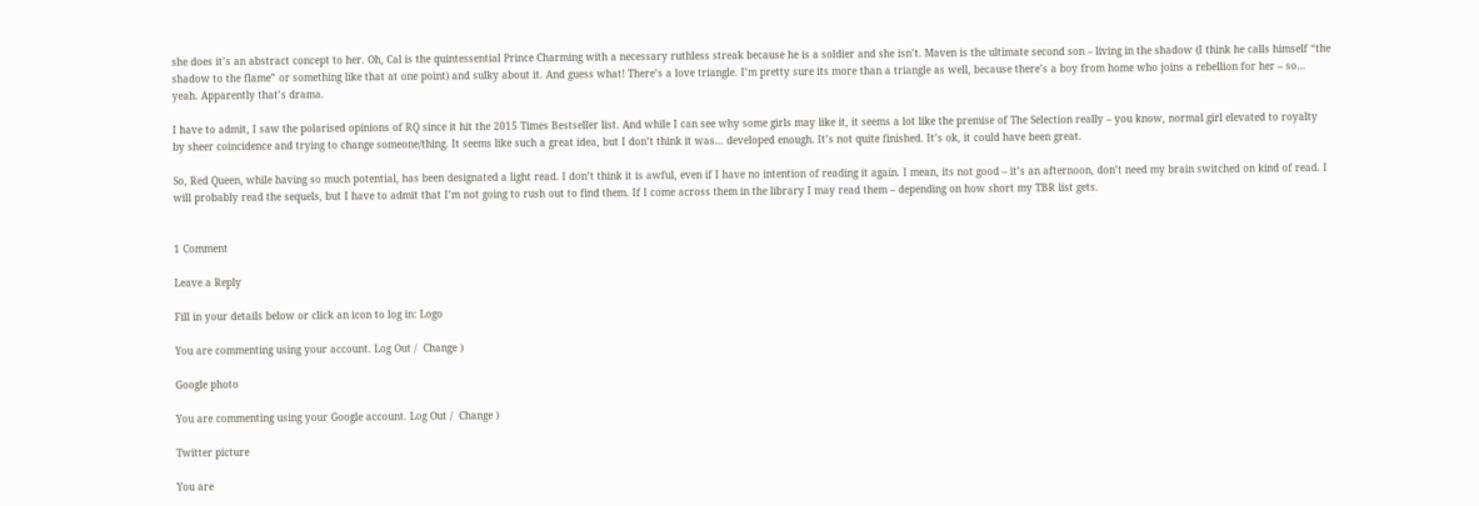she does it’s an abstract concept to her. Oh, Cal is the quintessential Prince Charming with a necessary ruthless streak because he is a soldier and she isn’t. Maven is the ultimate second son – living in the shadow (I think he calls himself “the shadow to the flame” or something like that at one point) and sulky about it. And guess what! There’s a love triangle. I’m pretty sure its more than a triangle as well, because there’s a boy from home who joins a rebellion for her – so… yeah. Apparently that’s drama.

I have to admit, I saw the polarised opinions of RQ since it hit the 2015 Times Bestseller list. And while I can see why some girls may like it, it seems a lot like the premise of The Selection really – you know, normal girl elevated to royalty by sheer coincidence and trying to change someone/thing. It seems like such a great idea, but I don’t think it was… developed enough. It’s not quite finished. It’s ok, it could have been great.

So, Red Queen, while having so much potential, has been designated a light read. I don’t think it is awful, even if I have no intention of reading it again. I mean, its not good – it’s an afternoon, don’t need my brain switched on kind of read. I will probably read the sequels, but I have to admit that I’m not going to rush out to find them. If I come across them in the library I may read them – depending on how short my TBR list gets.


1 Comment

Leave a Reply

Fill in your details below or click an icon to log in: Logo

You are commenting using your account. Log Out /  Change )

Google photo

You are commenting using your Google account. Log Out /  Change )

Twitter picture

You are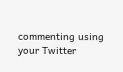commenting using your Twitter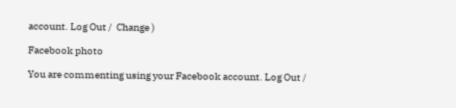account. Log Out /  Change )

Facebook photo

You are commenting using your Facebook account. Log Out /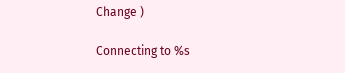Change )

Connecting to %s